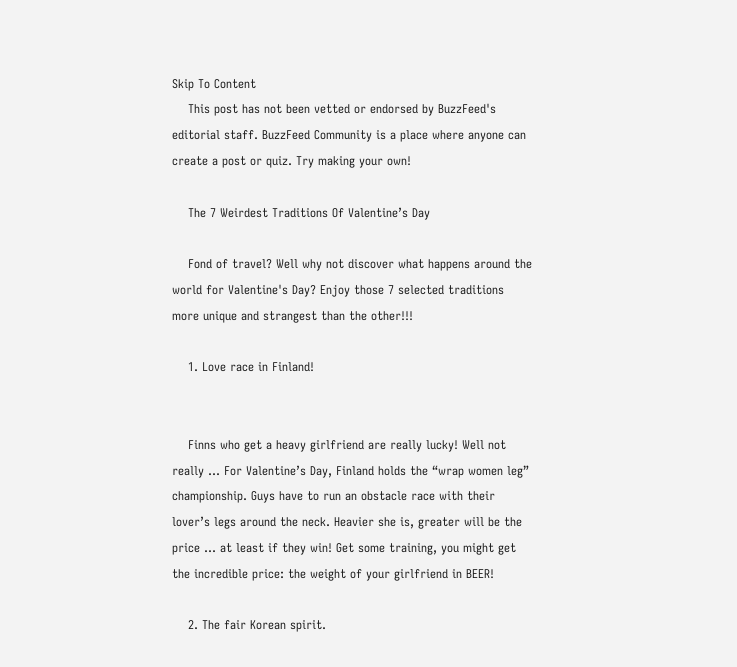Skip To Content
    This post has not been vetted or endorsed by BuzzFeed's editorial staff. BuzzFeed Community is a place where anyone can create a post or quiz. Try making your own!

    The 7 Weirdest Traditions Of Valentine’s Day

    Fond of travel? Well why not discover what happens around the world for Valentine's Day? Enjoy those 7 selected traditions more unique and strangest than the other!!!

    1. Love race in Finland!


    Finns who get a heavy girlfriend are really lucky! Well not really … For Valentine’s Day, Finland holds the “wrap women leg” championship. Guys have to run an obstacle race with their lover’s legs around the neck. Heavier she is, greater will be the price … at least if they win! Get some training, you might get the incredible price: the weight of your girlfriend in BEER!

    2. The fair Korean spirit.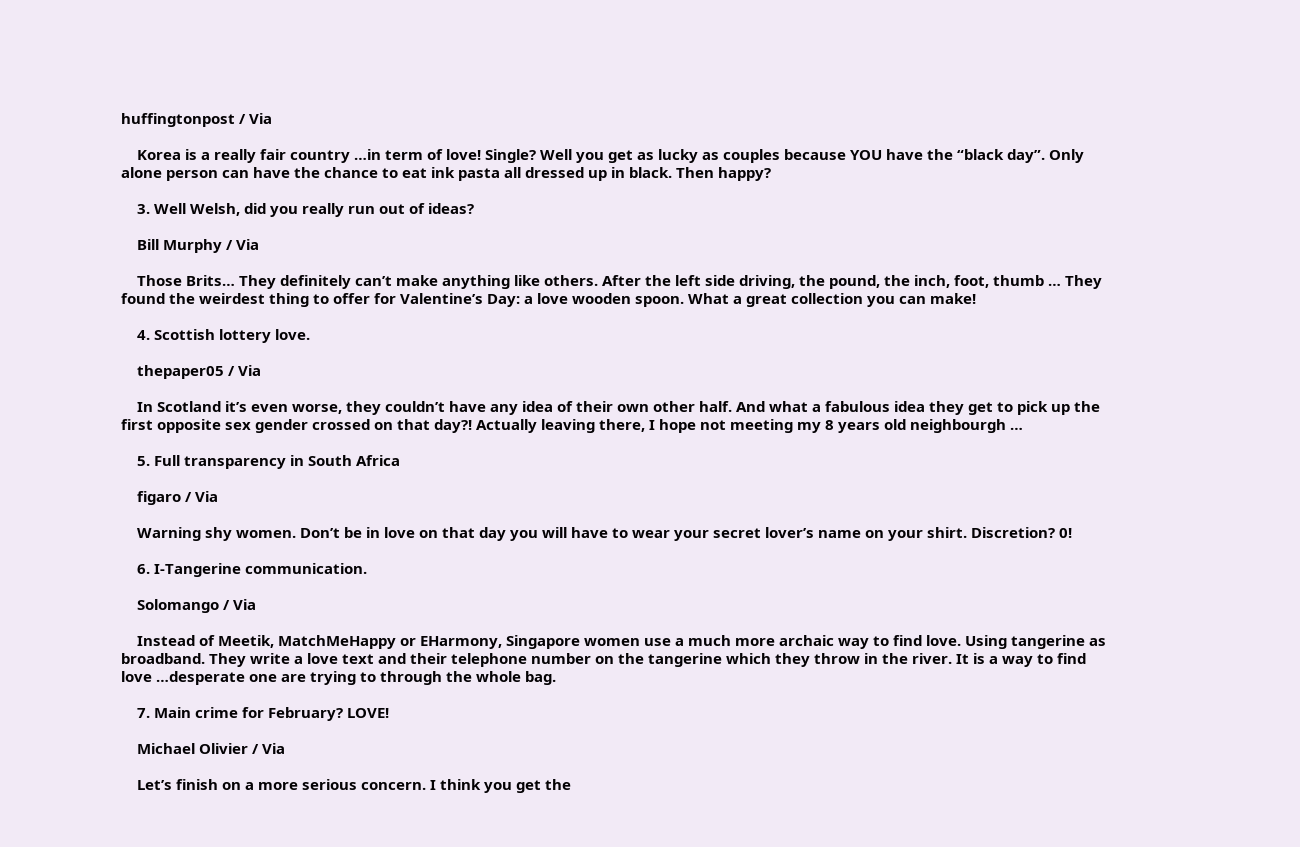huffingtonpost / Via

    Korea is a really fair country …in term of love! Single? Well you get as lucky as couples because YOU have the “black day”. Only alone person can have the chance to eat ink pasta all dressed up in black. Then happy?

    3. Well Welsh, did you really run out of ideas?

    Bill Murphy / Via

    Those Brits… They definitely can’t make anything like others. After the left side driving, the pound, the inch, foot, thumb … They found the weirdest thing to offer for Valentine’s Day: a love wooden spoon. What a great collection you can make!

    4. Scottish lottery love.

    thepaper05 / Via

    In Scotland it’s even worse, they couldn’t have any idea of their own other half. And what a fabulous idea they get to pick up the first opposite sex gender crossed on that day?! Actually leaving there, I hope not meeting my 8 years old neighbourgh …

    5. Full transparency in South Africa

    figaro / Via

    Warning shy women. Don’t be in love on that day you will have to wear your secret lover’s name on your shirt. Discretion? 0!

    6. I-Tangerine communication.

    Solomango / Via

    Instead of Meetik, MatchMeHappy or EHarmony, Singapore women use a much more archaic way to find love. Using tangerine as broadband. They write a love text and their telephone number on the tangerine which they throw in the river. It is a way to find love …desperate one are trying to through the whole bag.

    7. Main crime for February? LOVE!

    Michael Olivier / Via

    Let’s finish on a more serious concern. I think you get the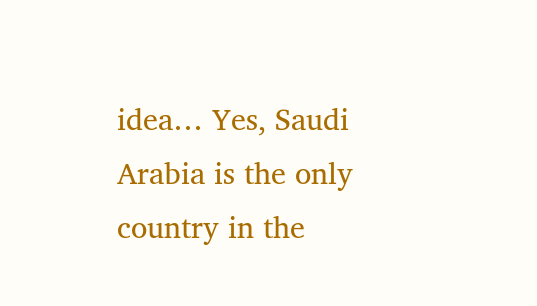idea… Yes, Saudi Arabia is the only country in the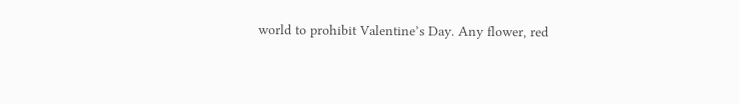world to prohibit Valentine’s Day. Any flower, red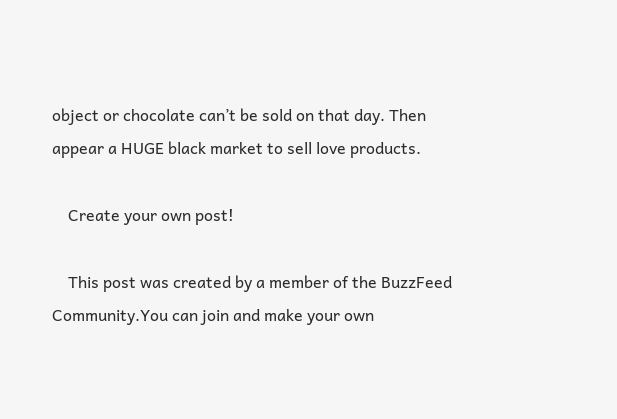object or chocolate can’t be sold on that day. Then appear a HUGE black market to sell love products.

    Create your own post!

    This post was created by a member of the BuzzFeed Community.You can join and make your own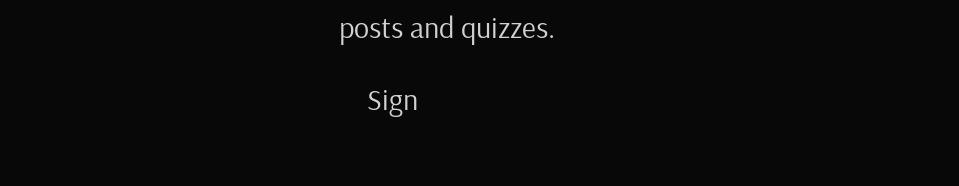posts and quizzes.

    Sign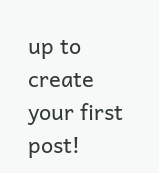up to create your first post!